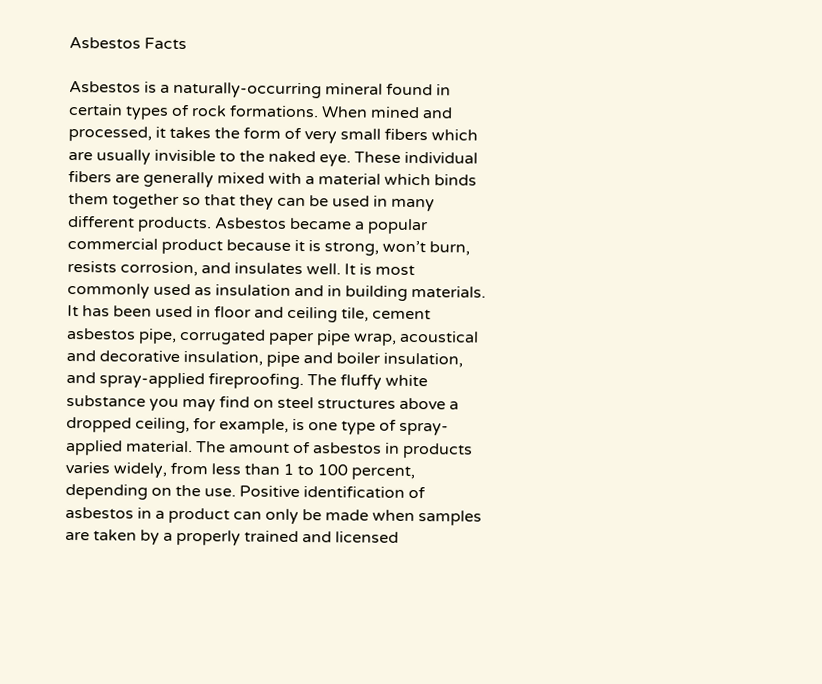Asbestos Facts

Asbestos is a naturally-occurring mineral found in certain types of rock formations. When mined and processed, it takes the form of very small fibers which are usually invisible to the naked eye. These individual fibers are generally mixed with a material which binds them together so that they can be used in many different products. Asbestos became a popular commercial product because it is strong, won’t burn, resists corrosion, and insulates well. It is most commonly used as insulation and in building materials. It has been used in floor and ceiling tile, cement asbestos pipe, corrugated paper pipe wrap, acoustical and decorative insulation, pipe and boiler insulation, and spray-applied fireproofing. The fluffy white substance you may find on steel structures above a dropped ceiling, for example, is one type of spray-applied material. The amount of asbestos in products varies widely, from less than 1 to 100 percent, depending on the use. Positive identification of asbestos in a product can only be made when samples are taken by a properly trained and licensed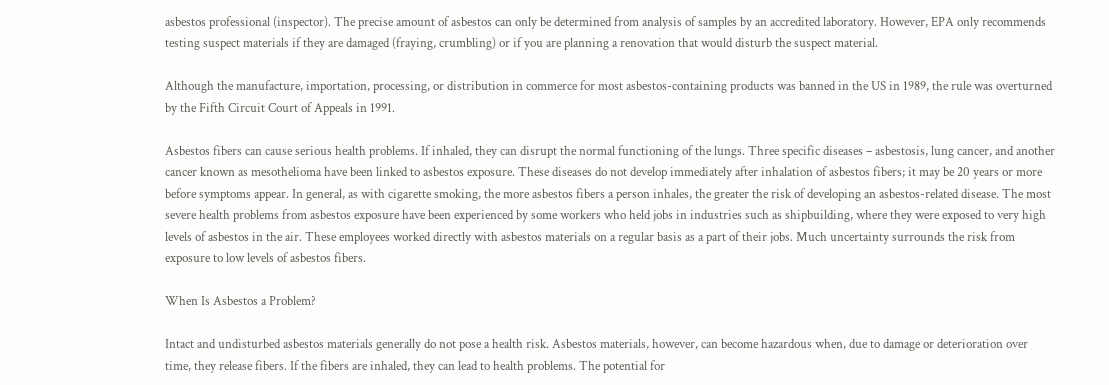asbestos professional (inspector). The precise amount of asbestos can only be determined from analysis of samples by an accredited laboratory. However, EPA only recommends testing suspect materials if they are damaged (fraying, crumbling) or if you are planning a renovation that would disturb the suspect material.

Although the manufacture, importation, processing, or distribution in commerce for most asbestos-containing products was banned in the US in 1989, the rule was overturned by the Fifth Circuit Court of Appeals in 1991.

Asbestos fibers can cause serious health problems. If inhaled, they can disrupt the normal functioning of the lungs. Three specific diseases – asbestosis, lung cancer, and another cancer known as mesothelioma have been linked to asbestos exposure. These diseases do not develop immediately after inhalation of asbestos fibers; it may be 20 years or more before symptoms appear. In general, as with cigarette smoking, the more asbestos fibers a person inhales, the greater the risk of developing an asbestos-related disease. The most severe health problems from asbestos exposure have been experienced by some workers who held jobs in industries such as shipbuilding, where they were exposed to very high levels of asbestos in the air. These employees worked directly with asbestos materials on a regular basis as a part of their jobs. Much uncertainty surrounds the risk from exposure to low levels of asbestos fibers.

When Is Asbestos a Problem?

Intact and undisturbed asbestos materials generally do not pose a health risk. Asbestos materials, however, can become hazardous when, due to damage or deterioration over time, they release fibers. If the fibers are inhaled, they can lead to health problems. The potential for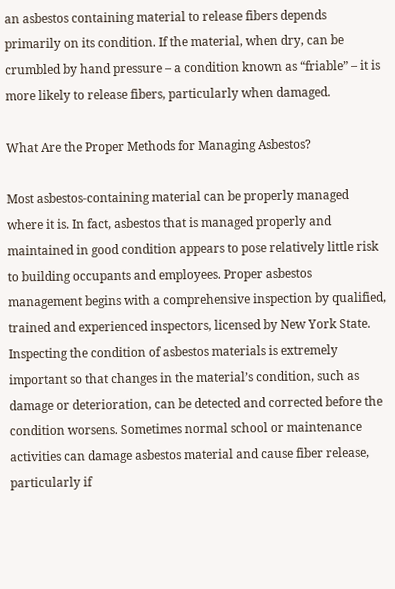an asbestos containing material to release fibers depends primarily on its condition. If the material, when dry, can be crumbled by hand pressure – a condition known as “friable” – it is more likely to release fibers, particularly when damaged.

What Are the Proper Methods for Managing Asbestos?

Most asbestos-containing material can be properly managed where it is. In fact, asbestos that is managed properly and maintained in good condition appears to pose relatively little risk to building occupants and employees. Proper asbestos management begins with a comprehensive inspection by qualified, trained and experienced inspectors, licensed by New York State. Inspecting the condition of asbestos materials is extremely important so that changes in the material’s condition, such as damage or deterioration, can be detected and corrected before the condition worsens. Sometimes normal school or maintenance activities can damage asbestos material and cause fiber release, particularly if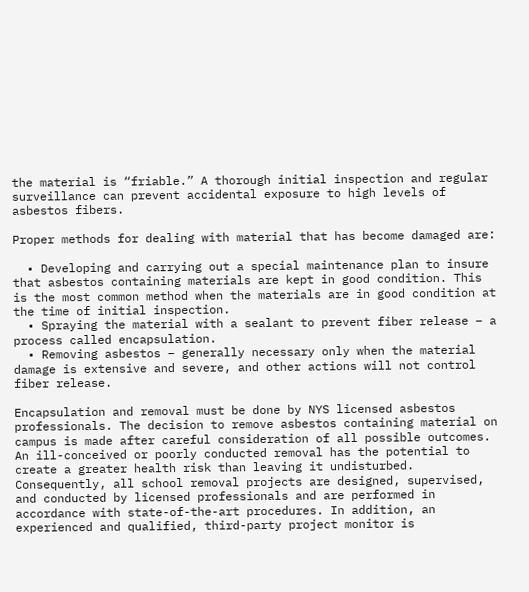the material is “friable.” A thorough initial inspection and regular surveillance can prevent accidental exposure to high levels of asbestos fibers.

Proper methods for dealing with material that has become damaged are:

  • Developing and carrying out a special maintenance plan to insure that asbestos containing materials are kept in good condition. This is the most common method when the materials are in good condition at the time of initial inspection.
  • Spraying the material with a sealant to prevent fiber release – a process called encapsulation.
  • Removing asbestos – generally necessary only when the material damage is extensive and severe, and other actions will not control fiber release.

Encapsulation and removal must be done by NYS licensed asbestos professionals. The decision to remove asbestos containing material on campus is made after careful consideration of all possible outcomes. An ill-conceived or poorly conducted removal has the potential to create a greater health risk than leaving it undisturbed. Consequently, all school removal projects are designed, supervised, and conducted by licensed professionals and are performed in accordance with state-of-the-art procedures. In addition, an experienced and qualified, third-party project monitor is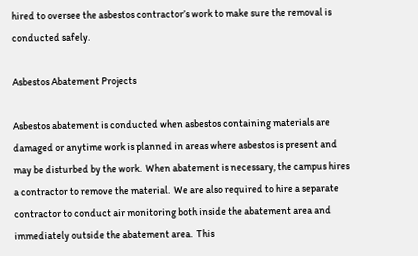hired to oversee the asbestos contractor’s work to make sure the removal is conducted safely.

Asbestos Abatement Projects

Asbestos abatement is conducted when asbestos containing materials are damaged or anytime work is planned in areas where asbestos is present and may be disturbed by the work.  When abatement is necessary, the campus hires a contractor to remove the material.  We are also required to hire a separate contractor to conduct air monitoring both inside the abatement area and immediately outside the abatement area.  This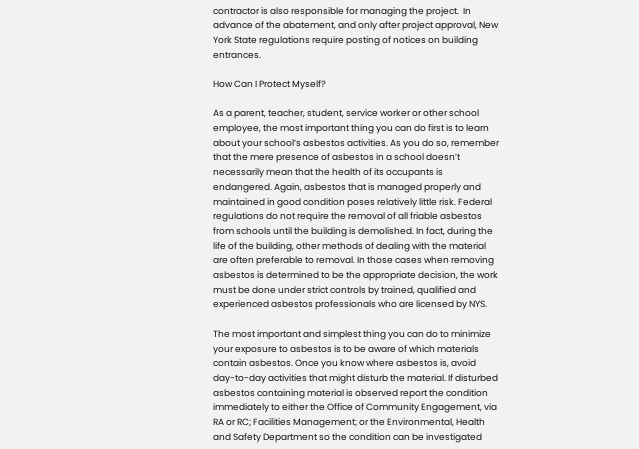contractor is also responsible for managing the project.  In advance of the abatement, and only after project approval, New York State regulations require posting of notices on building entrances.

How Can I Protect Myself?

As a parent, teacher, student, service worker or other school employee, the most important thing you can do first is to learn about your school’s asbestos activities. As you do so, remember that the mere presence of asbestos in a school doesn’t necessarily mean that the health of its occupants is endangered. Again, asbestos that is managed properly and maintained in good condition poses relatively little risk. Federal regulations do not require the removal of all friable asbestos from schools until the building is demolished. In fact, during the life of the building, other methods of dealing with the material are often preferable to removal. In those cases when removing asbestos is determined to be the appropriate decision, the work must be done under strict controls by trained, qualified and experienced asbestos professionals who are licensed by NYS.

The most important and simplest thing you can do to minimize your exposure to asbestos is to be aware of which materials contain asbestos. Once you know where asbestos is, avoid day-to-day activities that might disturb the material. If disturbed asbestos containing material is observed report the condition immediately to either the Office of Community Engagement, via RA or RC; Facilities Management; or the Environmental, Health and Safety Department so the condition can be investigated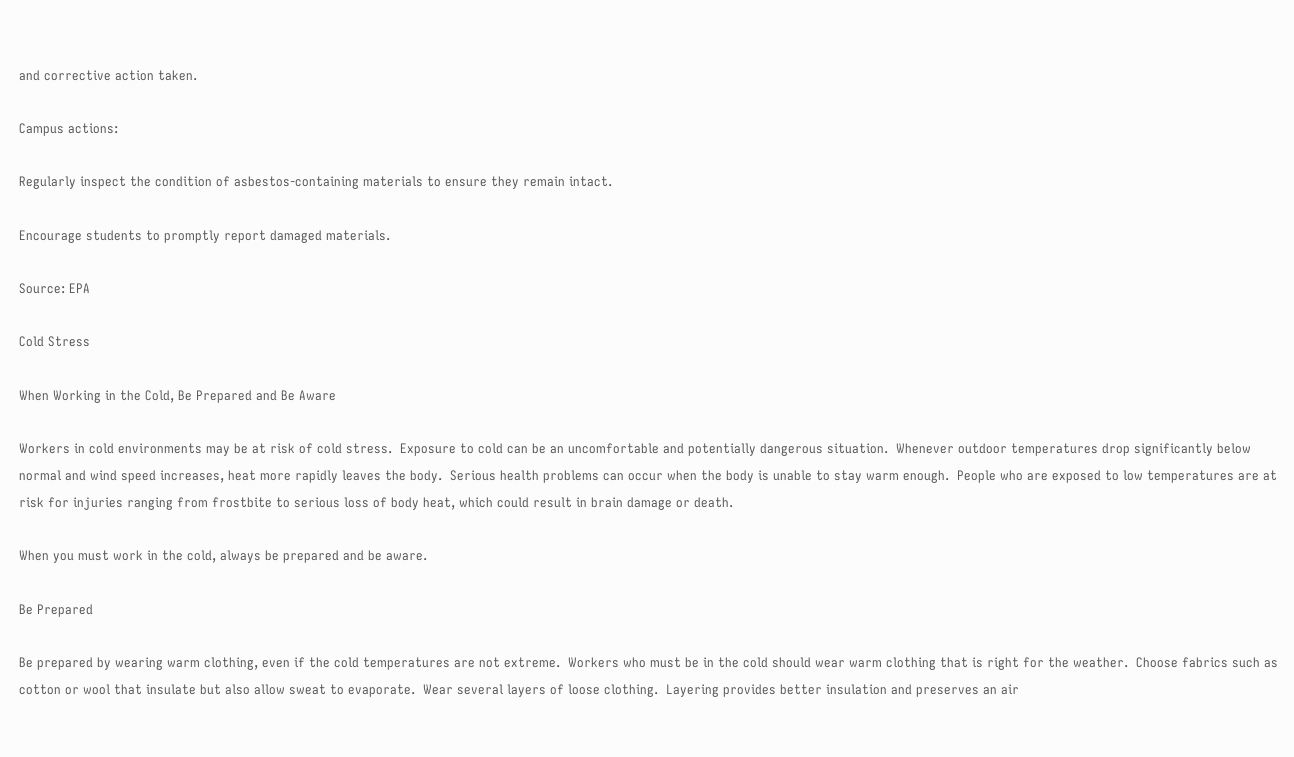and corrective action taken.

Campus actions:

Regularly inspect the condition of asbestos-containing materials to ensure they remain intact.

Encourage students to promptly report damaged materials.

Source: EPA

Cold Stress

When Working in the Cold, Be Prepared and Be Aware

Workers in cold environments may be at risk of cold stress.  Exposure to cold can be an uncomfortable and potentially dangerous situation.  Whenever outdoor temperatures drop significantly below normal and wind speed increases, heat more rapidly leaves the body.  Serious health problems can occur when the body is unable to stay warm enough.  People who are exposed to low temperatures are at risk for injuries ranging from frostbite to serious loss of body heat, which could result in brain damage or death.

When you must work in the cold, always be prepared and be aware.

Be Prepared

Be prepared by wearing warm clothing, even if the cold temperatures are not extreme.  Workers who must be in the cold should wear warm clothing that is right for the weather.  Choose fabrics such as cotton or wool that insulate but also allow sweat to evaporate.  Wear several layers of loose clothing.  Layering provides better insulation and preserves an air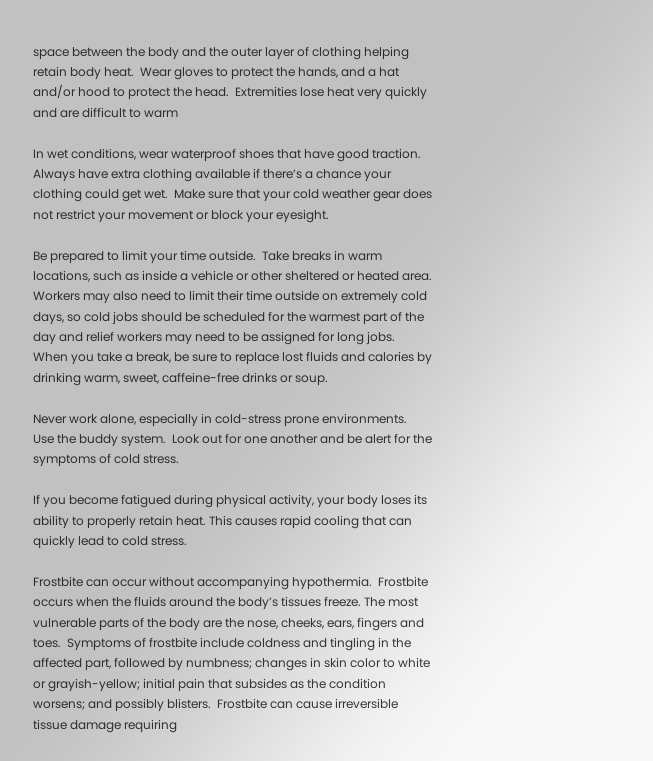space between the body and the outer layer of clothing helping retain body heat.  Wear gloves to protect the hands, and a hat and/or hood to protect the head.  Extremities lose heat very quickly and are difficult to warm

In wet conditions, wear waterproof shoes that have good traction.  Always have extra clothing available if there’s a chance your clothing could get wet.  Make sure that your cold weather gear does not restrict your movement or block your eyesight.

Be prepared to limit your time outside.  Take breaks in warm locations, such as inside a vehicle or other sheltered or heated area.  Workers may also need to limit their time outside on extremely cold days, so cold jobs should be scheduled for the warmest part of the day and relief workers may need to be assigned for long jobs.  When you take a break, be sure to replace lost fluids and calories by drinking warm, sweet, caffeine-free drinks or soup.

Never work alone, especially in cold-stress prone environments.  Use the buddy system.  Look out for one another and be alert for the symptoms of cold stress.

If you become fatigued during physical activity, your body loses its ability to properly retain heat. This causes rapid cooling that can quickly lead to cold stress.

Frostbite can occur without accompanying hypothermia.  Frostbite occurs when the fluids around the body’s tissues freeze. The most vulnerable parts of the body are the nose, cheeks, ears, fingers and toes.  Symptoms of frostbite include coldness and tingling in the affected part, followed by numbness; changes in skin color to white or grayish-yellow; initial pain that subsides as the condition worsens; and possibly blisters.  Frostbite can cause irreversible tissue damage requiring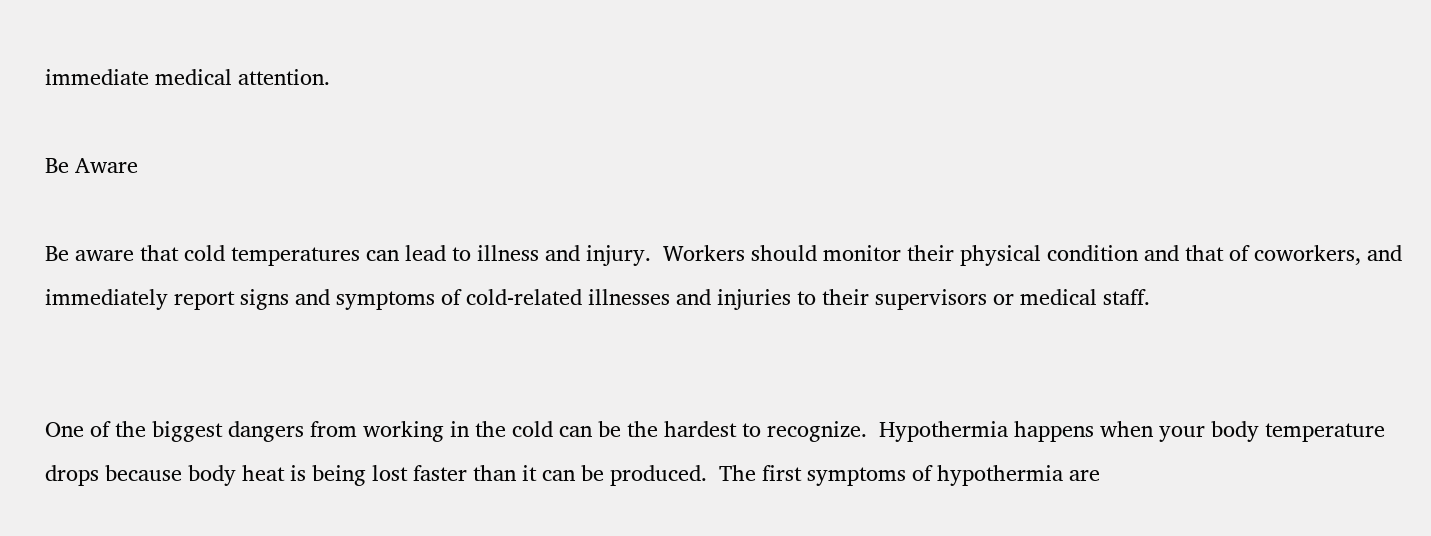immediate medical attention.

Be Aware

Be aware that cold temperatures can lead to illness and injury.  Workers should monitor their physical condition and that of coworkers, and immediately report signs and symptoms of cold-related illnesses and injuries to their supervisors or medical staff.


One of the biggest dangers from working in the cold can be the hardest to recognize.  Hypothermia happens when your body temperature drops because body heat is being lost faster than it can be produced.  The first symptoms of hypothermia are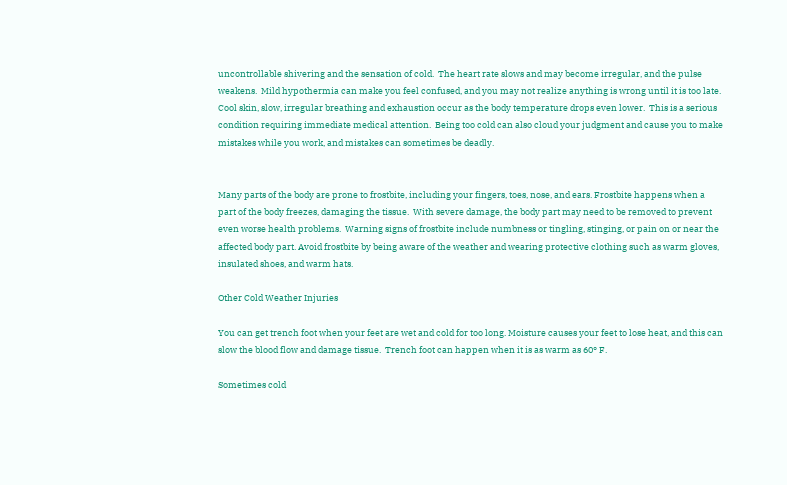uncontrollable shivering and the sensation of cold.  The heart rate slows and may become irregular, and the pulse weakens.  Mild hypothermia can make you feel confused, and you may not realize anything is wrong until it is too late.  Cool skin, slow, irregular breathing and exhaustion occur as the body temperature drops even lower.  This is a serious condition requiring immediate medical attention.  Being too cold can also cloud your judgment and cause you to make mistakes while you work, and mistakes can sometimes be deadly.


Many parts of the body are prone to frostbite, including your fingers, toes, nose, and ears. Frostbite happens when a part of the body freezes, damaging the tissue.  With severe damage, the body part may need to be removed to prevent even worse health problems.  Warning signs of frostbite include numbness or tingling, stinging, or pain on or near the affected body part. Avoid frostbite by being aware of the weather and wearing protective clothing such as warm gloves, insulated shoes, and warm hats.

Other Cold Weather Injuries

You can get trench foot when your feet are wet and cold for too long. Moisture causes your feet to lose heat, and this can slow the blood flow and damage tissue.  Trench foot can happen when it is as warm as 60° F.

Sometimes cold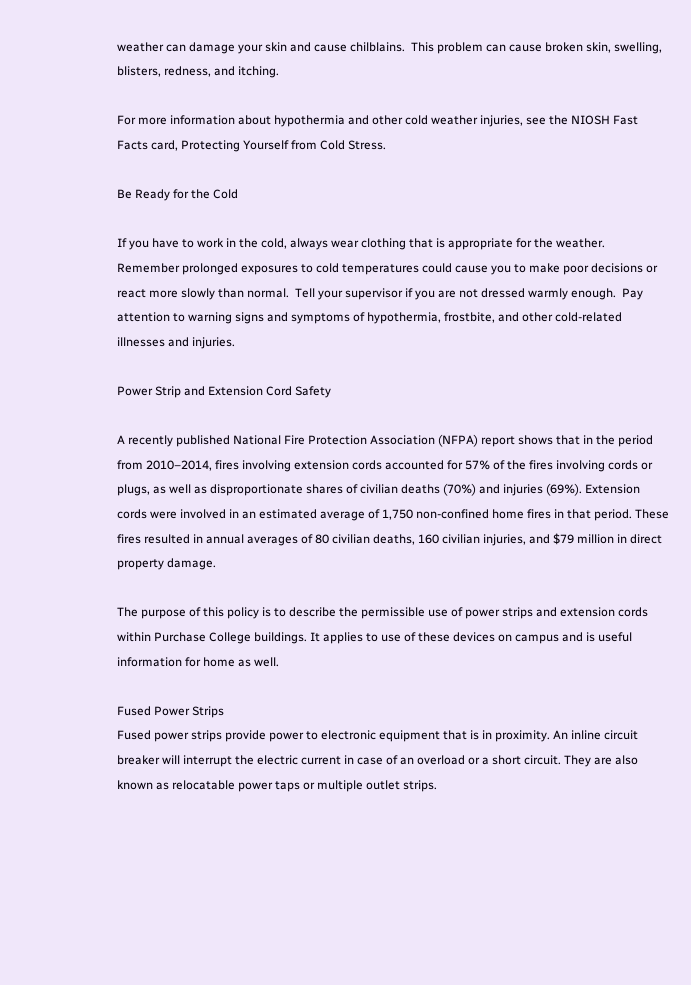weather can damage your skin and cause chilblains.  This problem can cause broken skin, swelling, blisters, redness, and itching.

For more information about hypothermia and other cold weather injuries, see the NIOSH Fast Facts card, Protecting Yourself from Cold Stress.

Be Ready for the Cold

If you have to work in the cold, always wear clothing that is appropriate for the weather.  Remember prolonged exposures to cold temperatures could cause you to make poor decisions or react more slowly than normal.  Tell your supervisor if you are not dressed warmly enough.  Pay attention to warning signs and symptoms of hypothermia, frostbite, and other cold-related illnesses and injuries.

Power Strip and Extension Cord Safety

A recently published National Fire Protection Association (NFPA) report shows that in the period from 2010–2014, fires involving extension cords accounted for 57% of the fires involving cords or plugs, as well as disproportionate shares of civilian deaths (70%) and injuries (69%). Extension cords were involved in an estimated average of 1,750 non-confined home fires in that period. These fires resulted in annual averages of 80 civilian deaths, 160 civilian injuries, and $79 million in direct property damage.

The purpose of this policy is to describe the permissible use of power strips and extension cords within Purchase College buildings. It applies to use of these devices on campus and is useful information for home as well.

Fused Power Strips
Fused power strips provide power to electronic equipment that is in proximity. An inline circuit breaker will interrupt the electric current in case of an overload or a short circuit. They are also known as relocatable power taps or multiple outlet strips.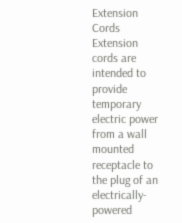Extension Cords
Extension cords are intended to provide temporary electric power from a wall mounted receptacle to the plug of an electrically-powered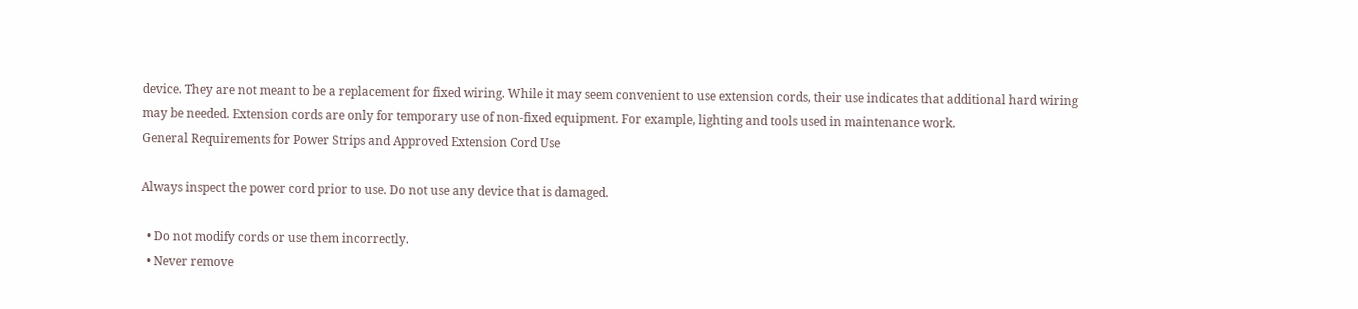device. They are not meant to be a replacement for fixed wiring. While it may seem convenient to use extension cords, their use indicates that additional hard wiring may be needed. Extension cords are only for temporary use of non-fixed equipment. For example, lighting and tools used in maintenance work.
General Requirements for Power Strips and Approved Extension Cord Use

Always inspect the power cord prior to use. Do not use any device that is damaged.

  • Do not modify cords or use them incorrectly.
  • Never remove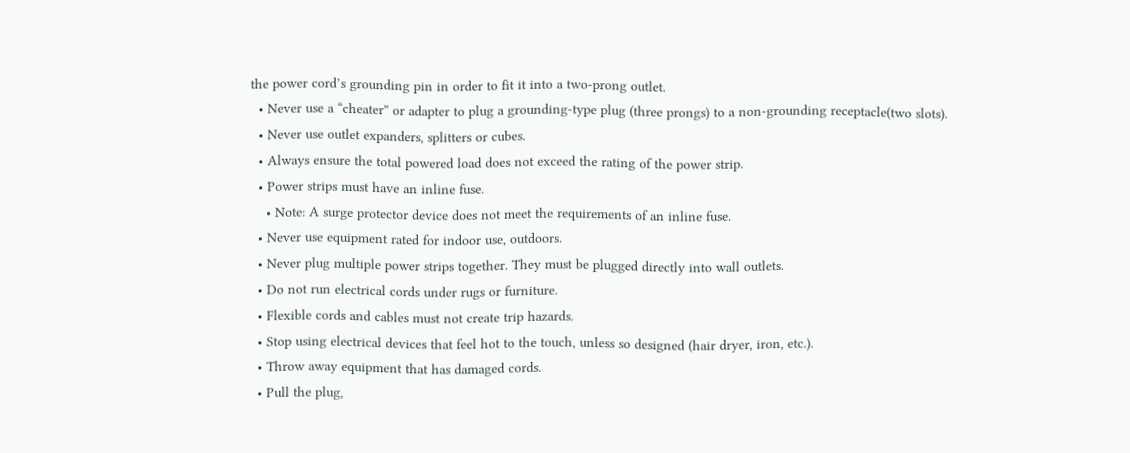the power cord’s grounding pin in order to fit it into a two-prong outlet.
  • Never use a “cheater” or adapter to plug a grounding-type plug (three prongs) to a non-grounding receptacle(two slots).
  • Never use outlet expanders, splitters or cubes.
  • Always ensure the total powered load does not exceed the rating of the power strip.
  • Power strips must have an inline fuse.
    • Note: A surge protector device does not meet the requirements of an inline fuse.
  • Never use equipment rated for indoor use, outdoors.
  • Never plug multiple power strips together. They must be plugged directly into wall outlets.
  • Do not run electrical cords under rugs or furniture.
  • Flexible cords and cables must not create trip hazards.
  • Stop using electrical devices that feel hot to the touch, unless so designed (hair dryer, iron, etc.).
  • Throw away equipment that has damaged cords.
  • Pull the plug,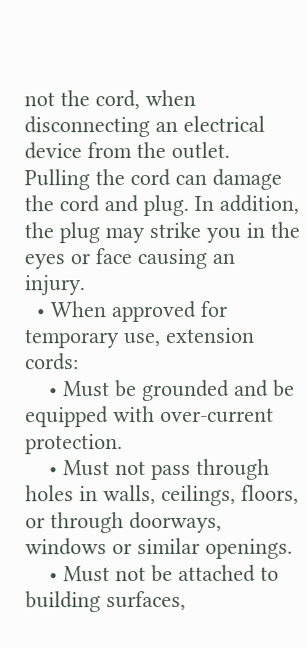not the cord, when disconnecting an electrical device from the outlet. Pulling the cord can damage the cord and plug. In addition, the plug may strike you in the eyes or face causing an injury.
  • When approved for temporary use, extension cords:
    • Must be grounded and be equipped with over-current protection.
    • Must not pass through holes in walls, ceilings, floors, or through doorways, windows or similar openings.
    • Must not be attached to building surfaces,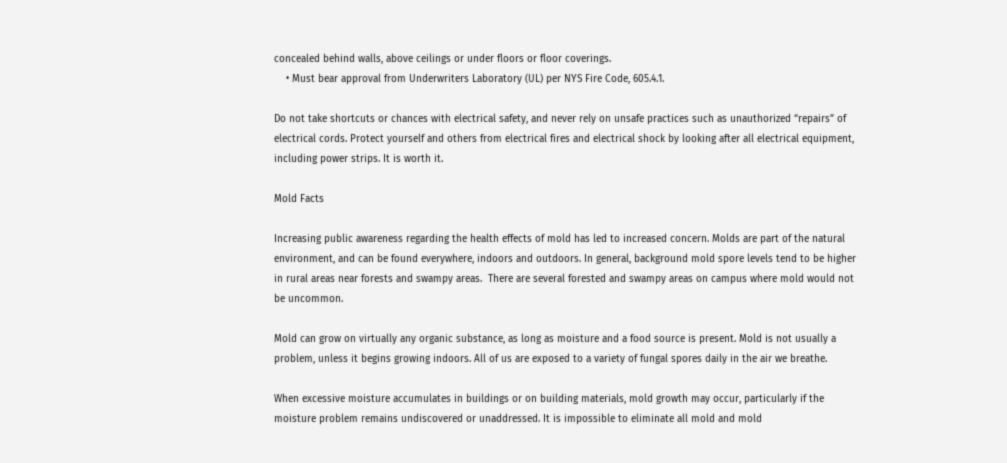concealed behind walls, above ceilings or under floors or floor coverings.
    • Must bear approval from Underwriters Laboratory (UL) per NYS Fire Code, 605.4.1.

Do not take shortcuts or chances with electrical safety, and never rely on unsafe practices such as unauthorized “repairs” of electrical cords. Protect yourself and others from electrical fires and electrical shock by looking after all electrical equipment, including power strips. It is worth it.

Mold Facts

Increasing public awareness regarding the health effects of mold has led to increased concern. Molds are part of the natural environment, and can be found everywhere, indoors and outdoors. In general, background mold spore levels tend to be higher in rural areas near forests and swampy areas.  There are several forested and swampy areas on campus where mold would not be uncommon.

Mold can grow on virtually any organic substance, as long as moisture and a food source is present. Mold is not usually a problem, unless it begins growing indoors. All of us are exposed to a variety of fungal spores daily in the air we breathe.

When excessive moisture accumulates in buildings or on building materials, mold growth may occur, particularly if the moisture problem remains undiscovered or unaddressed. It is impossible to eliminate all mold and mold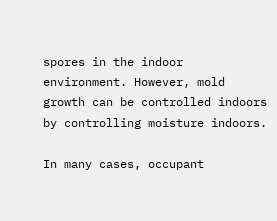spores in the indoor environment. However, mold growth can be controlled indoors by controlling moisture indoors.

In many cases, occupant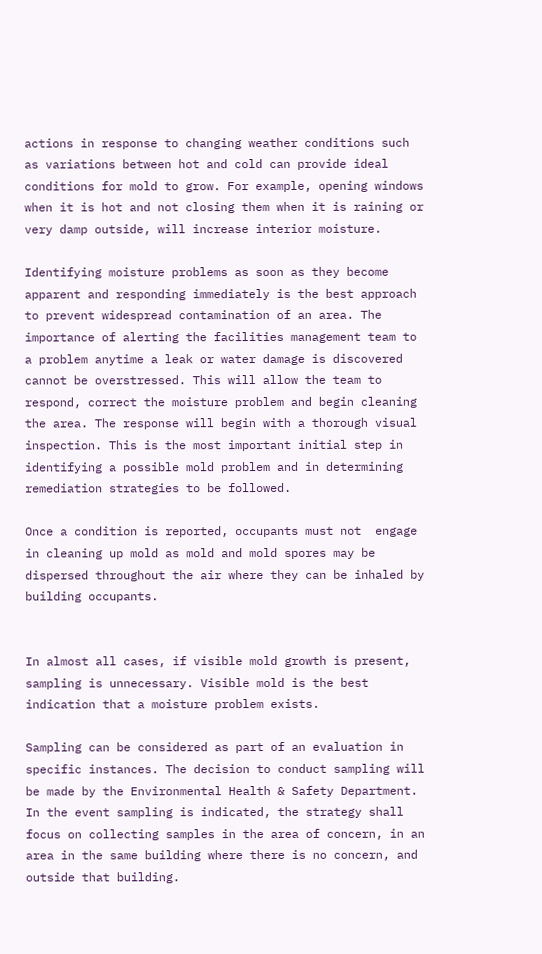actions in response to changing weather conditions such as variations between hot and cold can provide ideal conditions for mold to grow. For example, opening windows when it is hot and not closing them when it is raining or very damp outside, will increase interior moisture.

Identifying moisture problems as soon as they become apparent and responding immediately is the best approach to prevent widespread contamination of an area. The importance of alerting the facilities management team to a problem anytime a leak or water damage is discovered cannot be overstressed. This will allow the team to respond, correct the moisture problem and begin cleaning the area. The response will begin with a thorough visual inspection. This is the most important initial step in identifying a possible mold problem and in determining remediation strategies to be followed.

Once a condition is reported, occupants must not  engage in cleaning up mold as mold and mold spores may be dispersed throughout the air where they can be inhaled by building occupants.


In almost all cases, if visible mold growth is present, sampling is unnecessary. Visible mold is the best indication that a moisture problem exists.

Sampling can be considered as part of an evaluation in specific instances. The decision to conduct sampling will be made by the Environmental Health & Safety Department. In the event sampling is indicated, the strategy shall focus on collecting samples in the area of concern, in an area in the same building where there is no concern, and outside that building.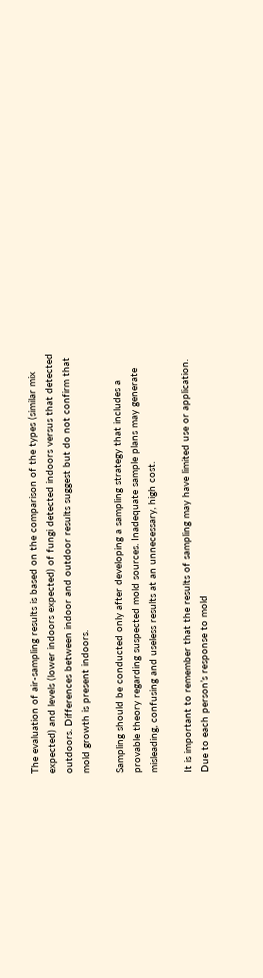The evaluation of air-sampling results is based on the comparison of the types (similar mix expected) and levels (lower indoors expected) of fungi detected indoors versus that detected outdoors. Differences between indoor and outdoor results suggest but do not confirm that mold growth is present indoors.

Sampling should be conducted only after developing a sampling strategy that includes a provable theory regarding suspected mold sources. Inadequate sample plans may generate misleading, confusing and useless results at an unnecessary, high cost.

It is important to remember that the results of sampling may have limited use or application.  Due to each person’s response to mold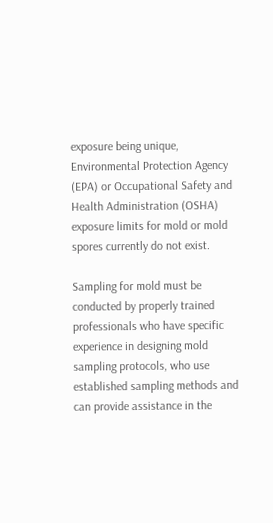exposure being unique, Environmental Protection Agency  (EPA) or Occupational Safety and Health Administration (OSHA) exposure limits for mold or mold spores currently do not exist.

Sampling for mold must be conducted by properly trained professionals who have specific experience in designing mold sampling protocols, who use established sampling methods and can provide assistance in the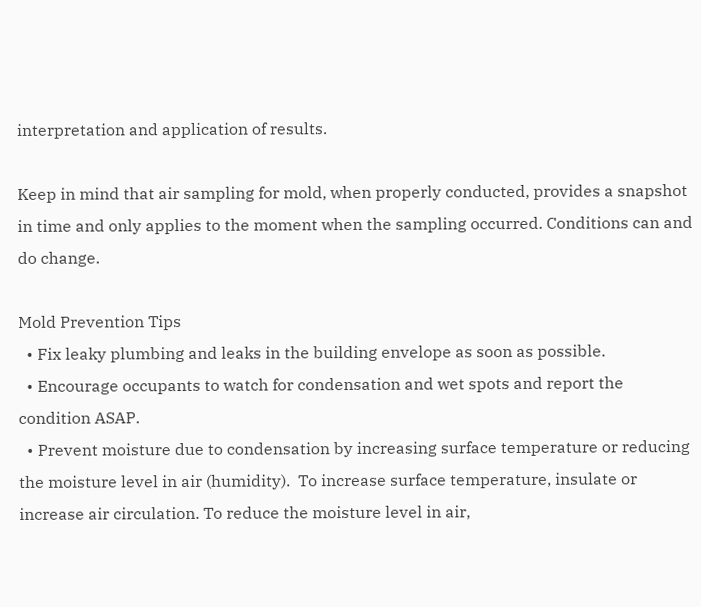interpretation and application of results.

Keep in mind that air sampling for mold, when properly conducted, provides a snapshot in time and only applies to the moment when the sampling occurred. Conditions can and do change.

Mold Prevention Tips
  • Fix leaky plumbing and leaks in the building envelope as soon as possible.
  • Encourage occupants to watch for condensation and wet spots and report the condition ASAP.
  • Prevent moisture due to condensation by increasing surface temperature or reducing the moisture level in air (humidity).  To increase surface temperature, insulate or increase air circulation. To reduce the moisture level in air,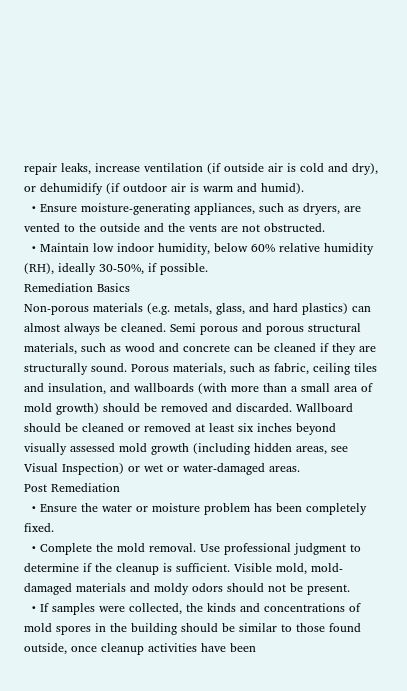repair leaks, increase ventilation (if outside air is cold and dry), or dehumidify (if outdoor air is warm and humid).
  • Ensure moisture-generating appliances, such as dryers, are vented to the outside and the vents are not obstructed.
  • Maintain low indoor humidity, below 60% relative humidity (RH), ideally 30-50%, if possible.
Remediation Basics
Non-porous materials (e.g. metals, glass, and hard plastics) can almost always be cleaned. Semi porous and porous structural materials, such as wood and concrete can be cleaned if they are structurally sound. Porous materials, such as fabric, ceiling tiles and insulation, and wallboards (with more than a small area of mold growth) should be removed and discarded. Wallboard should be cleaned or removed at least six inches beyond visually assessed mold growth (including hidden areas, see Visual Inspection) or wet or water-damaged areas.
Post Remediation
  • Ensure the water or moisture problem has been completely fixed.
  • Complete the mold removal. Use professional judgment to determine if the cleanup is sufficient. Visible mold, mold-damaged materials and moldy odors should not be present.
  • If samples were collected, the kinds and concentrations of mold spores in the building should be similar to those found outside, once cleanup activities have been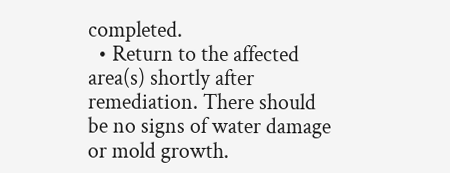completed.
  • Return to the affected area(s) shortly after remediation. There should be no signs of water damage or mold growth.